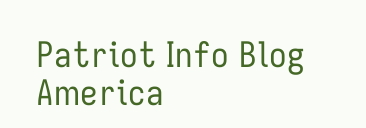Patriot Info Blog America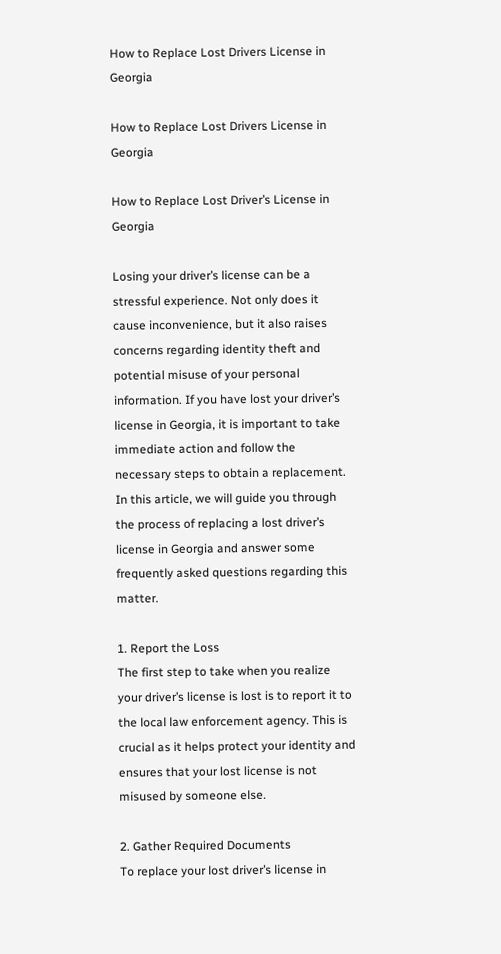How to Replace Lost Drivers License in Georgia

How to Replace Lost Drivers License in Georgia

How to Replace Lost Driver’s License in Georgia

Losing your driver’s license can be a stressful experience. Not only does it cause inconvenience, but it also raises concerns regarding identity theft and potential misuse of your personal information. If you have lost your driver’s license in Georgia, it is important to take immediate action and follow the necessary steps to obtain a replacement. In this article, we will guide you through the process of replacing a lost driver’s license in Georgia and answer some frequently asked questions regarding this matter.

1. Report the Loss
The first step to take when you realize your driver’s license is lost is to report it to the local law enforcement agency. This is crucial as it helps protect your identity and ensures that your lost license is not misused by someone else.

2. Gather Required Documents
To replace your lost driver’s license in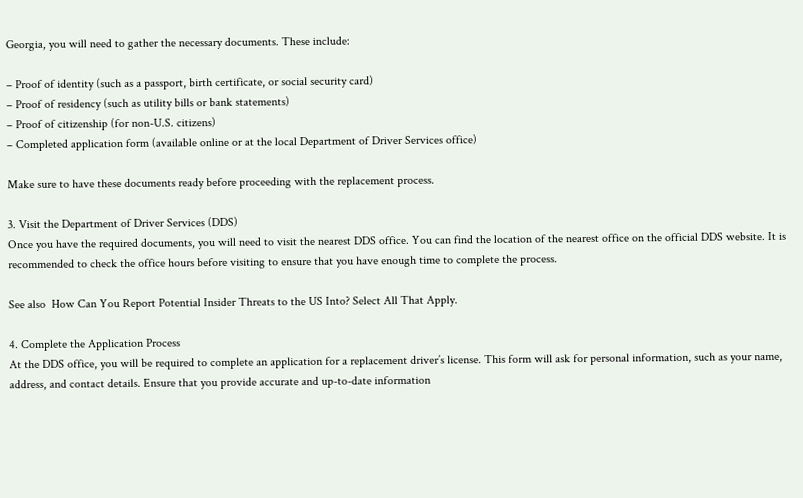Georgia, you will need to gather the necessary documents. These include:

– Proof of identity (such as a passport, birth certificate, or social security card)
– Proof of residency (such as utility bills or bank statements)
– Proof of citizenship (for non-U.S. citizens)
– Completed application form (available online or at the local Department of Driver Services office)

Make sure to have these documents ready before proceeding with the replacement process.

3. Visit the Department of Driver Services (DDS)
Once you have the required documents, you will need to visit the nearest DDS office. You can find the location of the nearest office on the official DDS website. It is recommended to check the office hours before visiting to ensure that you have enough time to complete the process.

See also  How Can You Report Potential Insider Threats to the US Into? Select All That Apply.

4. Complete the Application Process
At the DDS office, you will be required to complete an application for a replacement driver’s license. This form will ask for personal information, such as your name, address, and contact details. Ensure that you provide accurate and up-to-date information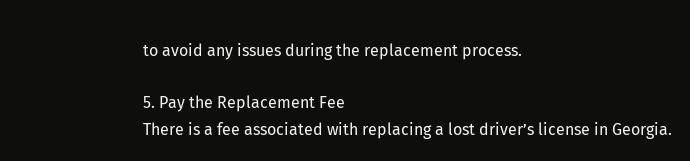to avoid any issues during the replacement process.

5. Pay the Replacement Fee
There is a fee associated with replacing a lost driver’s license in Georgia.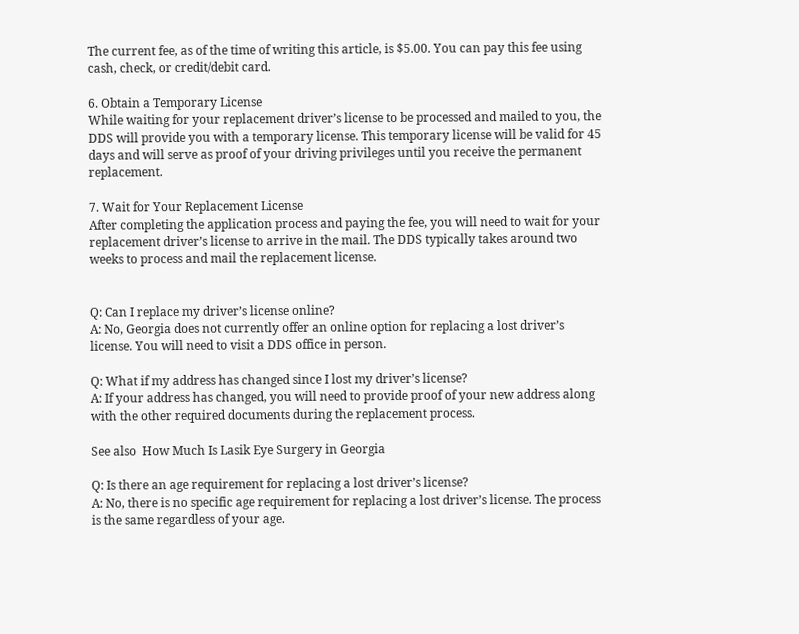The current fee, as of the time of writing this article, is $5.00. You can pay this fee using cash, check, or credit/debit card.

6. Obtain a Temporary License
While waiting for your replacement driver’s license to be processed and mailed to you, the DDS will provide you with a temporary license. This temporary license will be valid for 45 days and will serve as proof of your driving privileges until you receive the permanent replacement.

7. Wait for Your Replacement License
After completing the application process and paying the fee, you will need to wait for your replacement driver’s license to arrive in the mail. The DDS typically takes around two weeks to process and mail the replacement license.


Q: Can I replace my driver’s license online?
A: No, Georgia does not currently offer an online option for replacing a lost driver’s license. You will need to visit a DDS office in person.

Q: What if my address has changed since I lost my driver’s license?
A: If your address has changed, you will need to provide proof of your new address along with the other required documents during the replacement process.

See also  How Much Is Lasik Eye Surgery in Georgia

Q: Is there an age requirement for replacing a lost driver’s license?
A: No, there is no specific age requirement for replacing a lost driver’s license. The process is the same regardless of your age.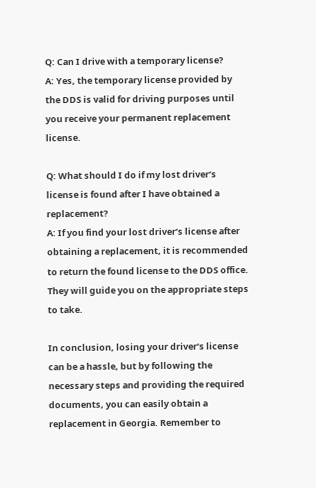Q: Can I drive with a temporary license?
A: Yes, the temporary license provided by the DDS is valid for driving purposes until you receive your permanent replacement license.

Q: What should I do if my lost driver’s license is found after I have obtained a replacement?
A: If you find your lost driver’s license after obtaining a replacement, it is recommended to return the found license to the DDS office. They will guide you on the appropriate steps to take.

In conclusion, losing your driver’s license can be a hassle, but by following the necessary steps and providing the required documents, you can easily obtain a replacement in Georgia. Remember to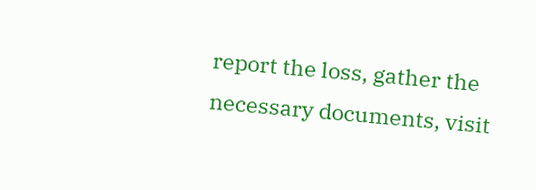report the loss, gather the necessary documents, visit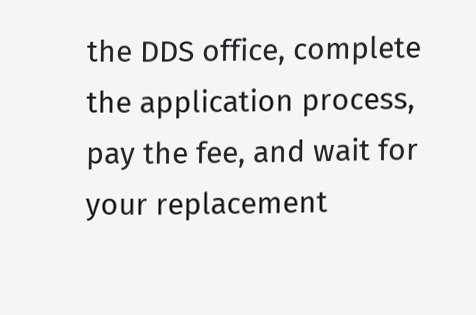the DDS office, complete the application process, pay the fee, and wait for your replacement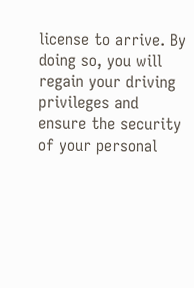license to arrive. By doing so, you will regain your driving privileges and ensure the security of your personal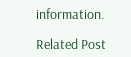information.

Related Post